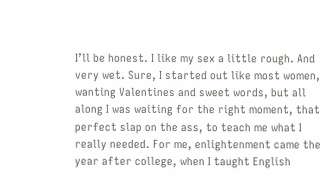I’ll be honest. I like my sex a little rough. And very wet. Sure, I started out like most women, wanting Valentines and sweet words, but all along I was waiting for the right moment, that perfect slap on the ass, to teach me what I really needed. For me, enlightenment came the year after college, when I taught English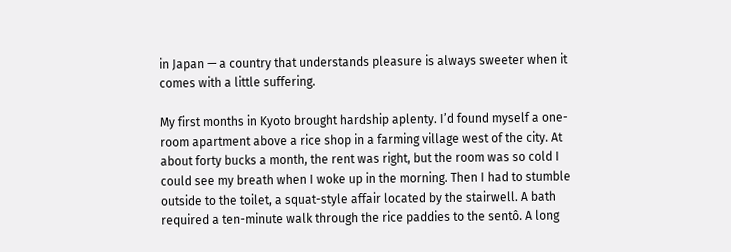in Japan — a country that understands pleasure is always sweeter when it comes with a little suffering.

My first months in Kyoto brought hardship aplenty. I’d found myself a one-room apartment above a rice shop in a farming village west of the city. At about forty bucks a month, the rent was right, but the room was so cold I could see my breath when I woke up in the morning. Then I had to stumble outside to the toilet, a squat-style affair located by the stairwell. A bath required a ten-minute walk through the rice paddies to the sentô. A long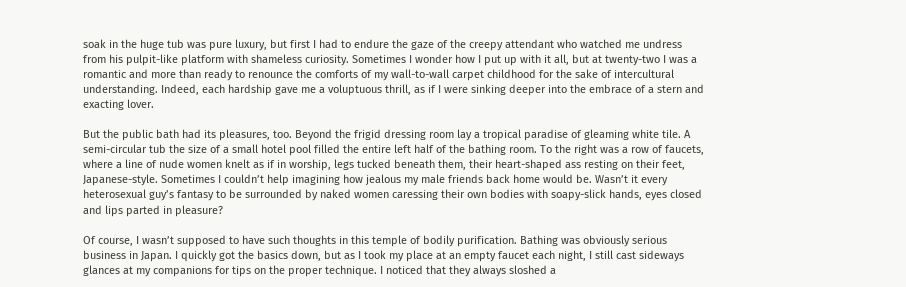soak in the huge tub was pure luxury, but first I had to endure the gaze of the creepy attendant who watched me undress from his pulpit-like platform with shameless curiosity. Sometimes I wonder how I put up with it all, but at twenty-two I was a romantic and more than ready to renounce the comforts of my wall-to-wall carpet childhood for the sake of intercultural understanding. Indeed, each hardship gave me a voluptuous thrill, as if I were sinking deeper into the embrace of a stern and exacting lover.

But the public bath had its pleasures, too. Beyond the frigid dressing room lay a tropical paradise of gleaming white tile. A semi-circular tub the size of a small hotel pool filled the entire left half of the bathing room. To the right was a row of faucets, where a line of nude women knelt as if in worship, legs tucked beneath them, their heart-shaped ass resting on their feet, Japanese-style. Sometimes I couldn’t help imagining how jealous my male friends back home would be. Wasn’t it every heterosexual guy’s fantasy to be surrounded by naked women caressing their own bodies with soapy-slick hands, eyes closed and lips parted in pleasure?

Of course, I wasn’t supposed to have such thoughts in this temple of bodily purification. Bathing was obviously serious business in Japan. I quickly got the basics down, but as I took my place at an empty faucet each night, I still cast sideways glances at my companions for tips on the proper technique. I noticed that they always sloshed a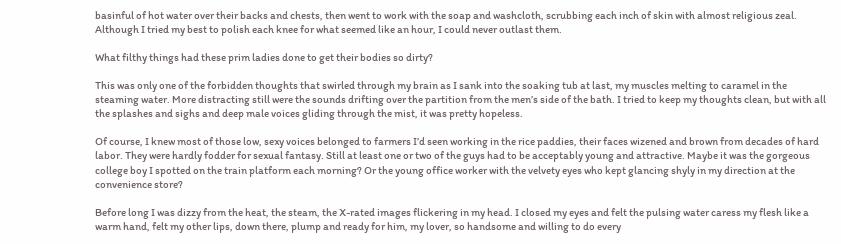basinful of hot water over their backs and chests, then went to work with the soap and washcloth, scrubbing each inch of skin with almost religious zeal. Although I tried my best to polish each knee for what seemed like an hour, I could never outlast them.

What filthy things had these prim ladies done to get their bodies so dirty?

This was only one of the forbidden thoughts that swirled through my brain as I sank into the soaking tub at last, my muscles melting to caramel in the steaming water. More distracting still were the sounds drifting over the partition from the men’s side of the bath. I tried to keep my thoughts clean, but with all the splashes and sighs and deep male voices gliding through the mist, it was pretty hopeless.

Of course, I knew most of those low, sexy voices belonged to farmers I’d seen working in the rice paddies, their faces wizened and brown from decades of hard labor. They were hardly fodder for sexual fantasy. Still at least one or two of the guys had to be acceptably young and attractive. Maybe it was the gorgeous college boy I spotted on the train platform each morning? Or the young office worker with the velvety eyes who kept glancing shyly in my direction at the convenience store?

Before long I was dizzy from the heat, the steam, the X-rated images flickering in my head. I closed my eyes and felt the pulsing water caress my flesh like a warm hand, felt my other lips, down there, plump and ready for him, my lover, so handsome and willing to do every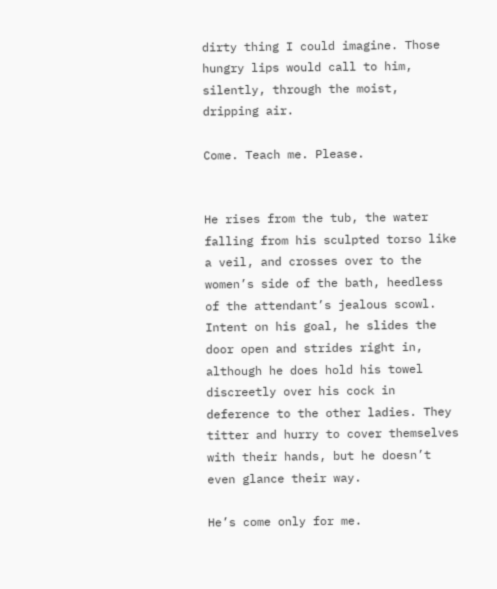dirty thing I could imagine. Those hungry lips would call to him, silently, through the moist, dripping air.

Come. Teach me. Please.


He rises from the tub, the water falling from his sculpted torso like a veil, and crosses over to the women’s side of the bath, heedless of the attendant’s jealous scowl. Intent on his goal, he slides the door open and strides right in, although he does hold his towel discreetly over his cock in deference to the other ladies. They titter and hurry to cover themselves with their hands, but he doesn’t even glance their way.

He’s come only for me.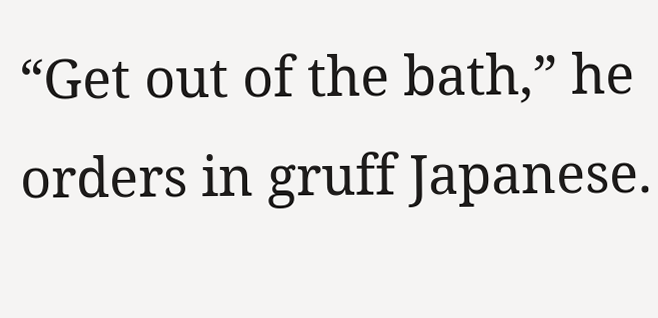“Get out of the bath,” he orders in gruff Japanese.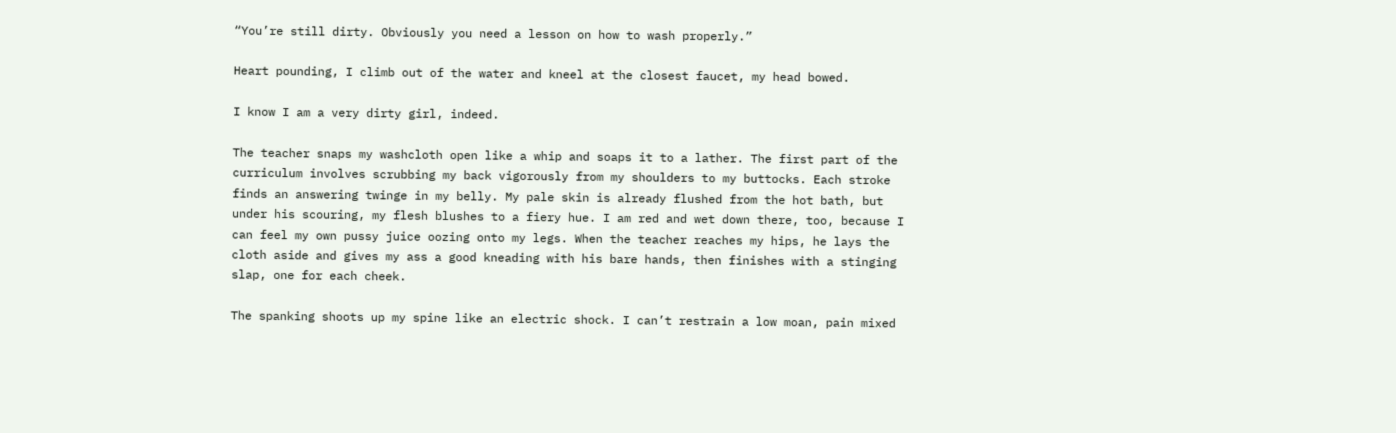“You’re still dirty. Obviously you need a lesson on how to wash properly.”

Heart pounding, I climb out of the water and kneel at the closest faucet, my head bowed.

I know I am a very dirty girl, indeed.

The teacher snaps my washcloth open like a whip and soaps it to a lather. The first part of the curriculum involves scrubbing my back vigorously from my shoulders to my buttocks. Each stroke finds an answering twinge in my belly. My pale skin is already flushed from the hot bath, but under his scouring, my flesh blushes to a fiery hue. I am red and wet down there, too, because I can feel my own pussy juice oozing onto my legs. When the teacher reaches my hips, he lays the cloth aside and gives my ass a good kneading with his bare hands, then finishes with a stinging slap, one for each cheek.

The spanking shoots up my spine like an electric shock. I can’t restrain a low moan, pain mixed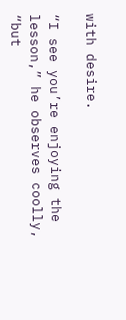with desire.

“I see you’re enjoying the lesson,” he observes coolly, “but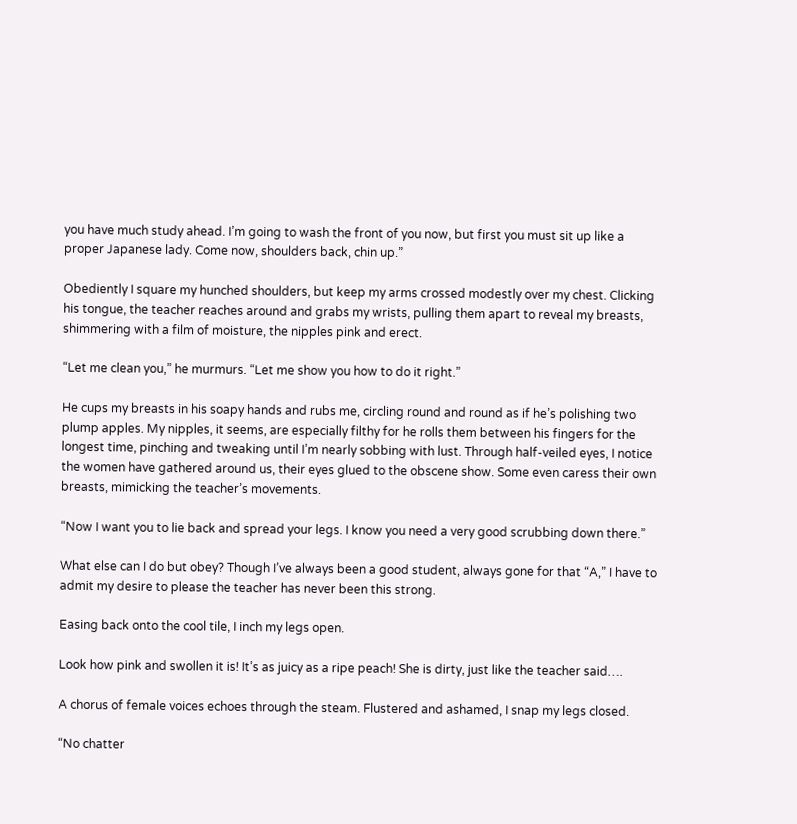you have much study ahead. I’m going to wash the front of you now, but first you must sit up like a proper Japanese lady. Come now, shoulders back, chin up.”

Obediently I square my hunched shoulders, but keep my arms crossed modestly over my chest. Clicking his tongue, the teacher reaches around and grabs my wrists, pulling them apart to reveal my breasts, shimmering with a film of moisture, the nipples pink and erect.

“Let me clean you,” he murmurs. “Let me show you how to do it right.”

He cups my breasts in his soapy hands and rubs me, circling round and round as if he’s polishing two plump apples. My nipples, it seems, are especially filthy for he rolls them between his fingers for the longest time, pinching and tweaking until I’m nearly sobbing with lust. Through half-veiled eyes, I notice the women have gathered around us, their eyes glued to the obscene show. Some even caress their own breasts, mimicking the teacher’s movements.

“Now I want you to lie back and spread your legs. I know you need a very good scrubbing down there.”

What else can I do but obey? Though I’ve always been a good student, always gone for that “A,” I have to admit my desire to please the teacher has never been this strong.

Easing back onto the cool tile, I inch my legs open.

Look how pink and swollen it is! It’s as juicy as a ripe peach! She is dirty, just like the teacher said….

A chorus of female voices echoes through the steam. Flustered and ashamed, I snap my legs closed.

“No chatter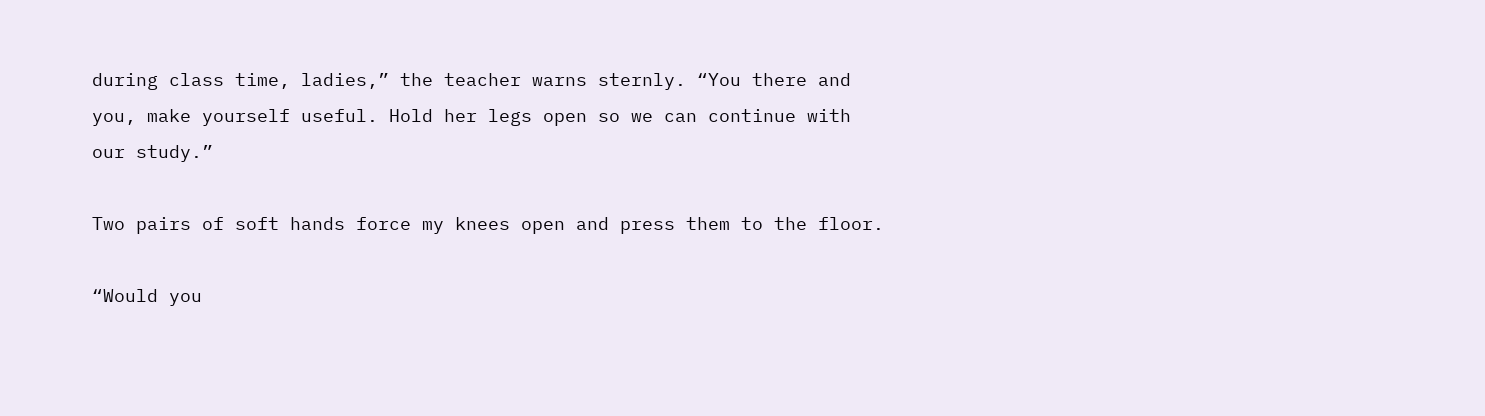during class time, ladies,” the teacher warns sternly. “You there and you, make yourself useful. Hold her legs open so we can continue with our study.”

Two pairs of soft hands force my knees open and press them to the floor.

“Would you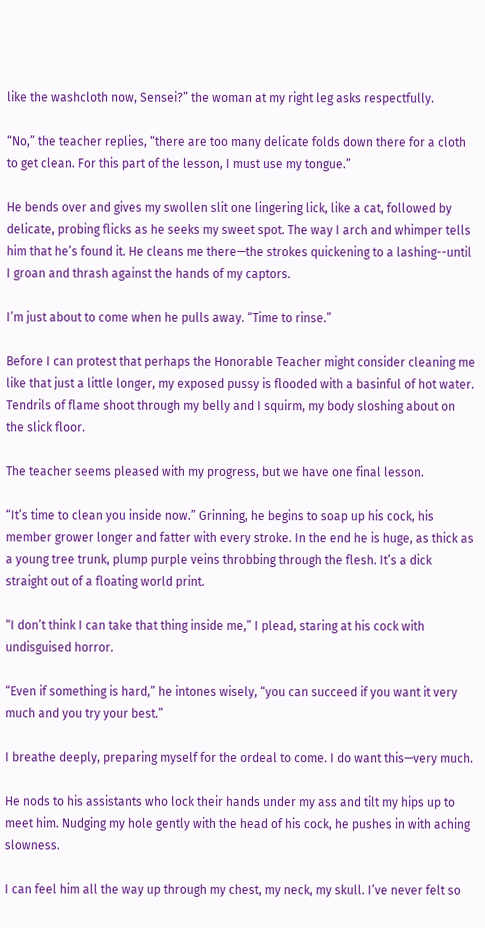like the washcloth now, Sensei?” the woman at my right leg asks respectfully.

“No,” the teacher replies, “there are too many delicate folds down there for a cloth to get clean. For this part of the lesson, I must use my tongue.”

He bends over and gives my swollen slit one lingering lick, like a cat, followed by delicate, probing flicks as he seeks my sweet spot. The way I arch and whimper tells him that he’s found it. He cleans me there—the strokes quickening to a lashing--until I groan and thrash against the hands of my captors.

I’m just about to come when he pulls away. “Time to rinse.”

Before I can protest that perhaps the Honorable Teacher might consider cleaning me like that just a little longer, my exposed pussy is flooded with a basinful of hot water. Tendrils of flame shoot through my belly and I squirm, my body sloshing about on the slick floor.

The teacher seems pleased with my progress, but we have one final lesson.

“It’s time to clean you inside now.” Grinning, he begins to soap up his cock, his member grower longer and fatter with every stroke. In the end he is huge, as thick as a young tree trunk, plump purple veins throbbing through the flesh. It’s a dick straight out of a floating world print.

“I don’t think I can take that thing inside me,” I plead, staring at his cock with undisguised horror.

“Even if something is hard,” he intones wisely, “you can succeed if you want it very much and you try your best.”

I breathe deeply, preparing myself for the ordeal to come. I do want this—very much.

He nods to his assistants who lock their hands under my ass and tilt my hips up to meet him. Nudging my hole gently with the head of his cock, he pushes in with aching slowness.

I can feel him all the way up through my chest, my neck, my skull. I’ve never felt so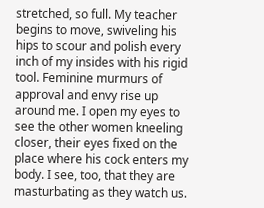stretched, so full. My teacher begins to move, swiveling his hips to scour and polish every inch of my insides with his rigid tool. Feminine murmurs of approval and envy rise up around me. I open my eyes to see the other women kneeling closer, their eyes fixed on the place where his cock enters my body. I see, too, that they are masturbating as they watch us.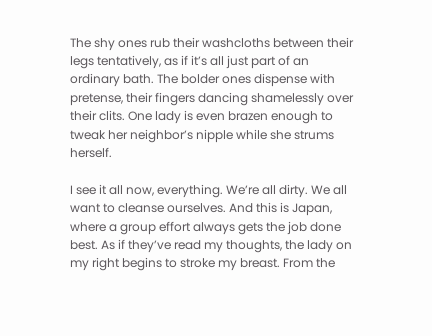The shy ones rub their washcloths between their legs tentatively, as if it’s all just part of an ordinary bath. The bolder ones dispense with pretense, their fingers dancing shamelessly over their clits. One lady is even brazen enough to tweak her neighbor’s nipple while she strums herself.

I see it all now, everything. We’re all dirty. We all want to cleanse ourselves. And this is Japan, where a group effort always gets the job done best. As if they’ve read my thoughts, the lady on my right begins to stroke my breast. From the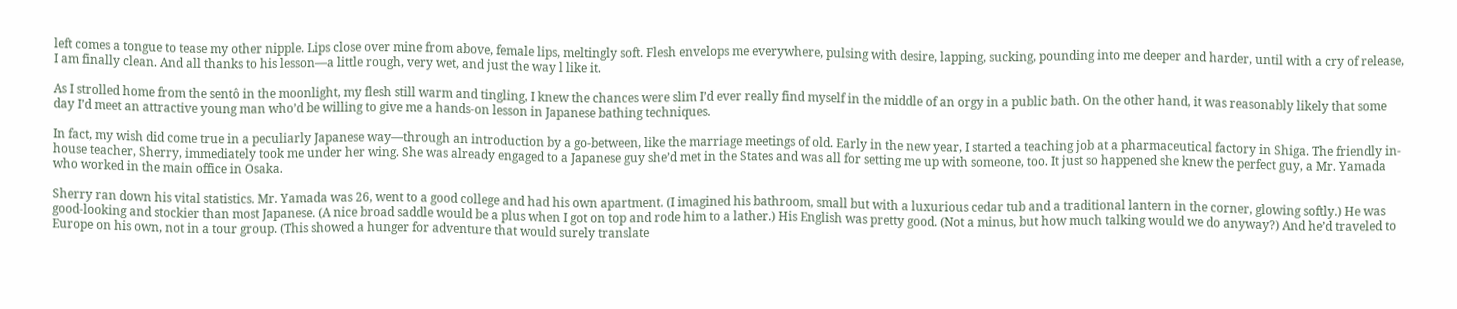left comes a tongue to tease my other nipple. Lips close over mine from above, female lips, meltingly soft. Flesh envelops me everywhere, pulsing with desire, lapping, sucking, pounding into me deeper and harder, until with a cry of release, I am finally clean. And all thanks to his lesson—a little rough, very wet, and just the way l like it.

As I strolled home from the sentô in the moonlight, my flesh still warm and tingling, I knew the chances were slim I’d ever really find myself in the middle of an orgy in a public bath. On the other hand, it was reasonably likely that some day I’d meet an attractive young man who’d be willing to give me a hands-on lesson in Japanese bathing techniques.

In fact, my wish did come true in a peculiarly Japanese way—through an introduction by a go-between, like the marriage meetings of old. Early in the new year, I started a teaching job at a pharmaceutical factory in Shiga. The friendly in-house teacher, Sherry, immediately took me under her wing. She was already engaged to a Japanese guy she’d met in the States and was all for setting me up with someone, too. It just so happened she knew the perfect guy, a Mr. Yamada who worked in the main office in Osaka.

Sherry ran down his vital statistics. Mr. Yamada was 26, went to a good college and had his own apartment. (I imagined his bathroom, small but with a luxurious cedar tub and a traditional lantern in the corner, glowing softly.) He was good-looking and stockier than most Japanese. (A nice broad saddle would be a plus when I got on top and rode him to a lather.) His English was pretty good. (Not a minus, but how much talking would we do anyway?) And he’d traveled to Europe on his own, not in a tour group. (This showed a hunger for adventure that would surely translate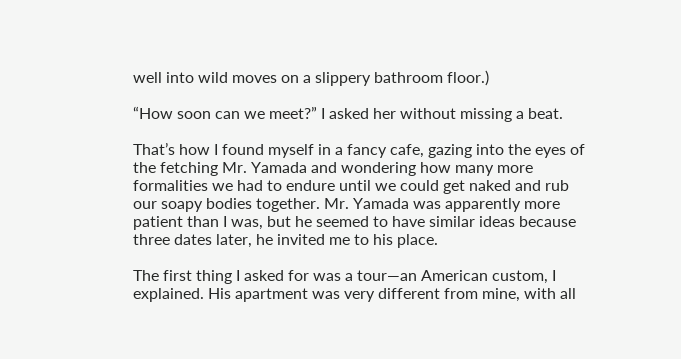well into wild moves on a slippery bathroom floor.)

“How soon can we meet?” I asked her without missing a beat.

That’s how I found myself in a fancy cafe, gazing into the eyes of the fetching Mr. Yamada and wondering how many more formalities we had to endure until we could get naked and rub our soapy bodies together. Mr. Yamada was apparently more patient than I was, but he seemed to have similar ideas because three dates later, he invited me to his place.

The first thing I asked for was a tour—an American custom, I explained. His apartment was very different from mine, with all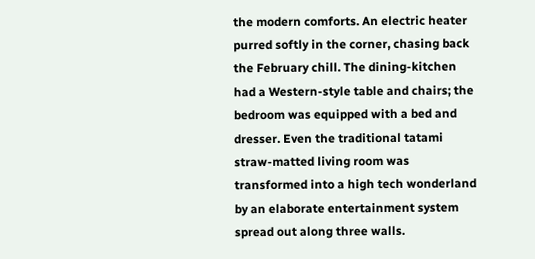the modern comforts. An electric heater purred softly in the corner, chasing back the February chill. The dining-kitchen had a Western-style table and chairs; the bedroom was equipped with a bed and dresser. Even the traditional tatami straw-matted living room was transformed into a high tech wonderland by an elaborate entertainment system spread out along three walls.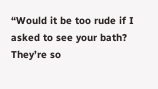“Would it be too rude if I asked to see your bath? They’re so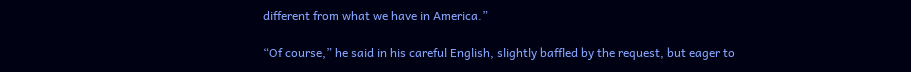different from what we have in America.”

“Of course,” he said in his careful English, slightly baffled by the request, but eager to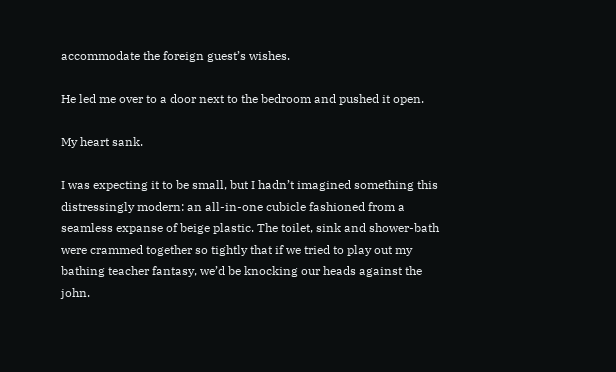accommodate the foreign guest’s wishes.

He led me over to a door next to the bedroom and pushed it open.

My heart sank.

I was expecting it to be small, but I hadn’t imagined something this distressingly modern: an all-in-one cubicle fashioned from a seamless expanse of beige plastic. The toilet, sink and shower-bath were crammed together so tightly that if we tried to play out my bathing teacher fantasy, we’d be knocking our heads against the john.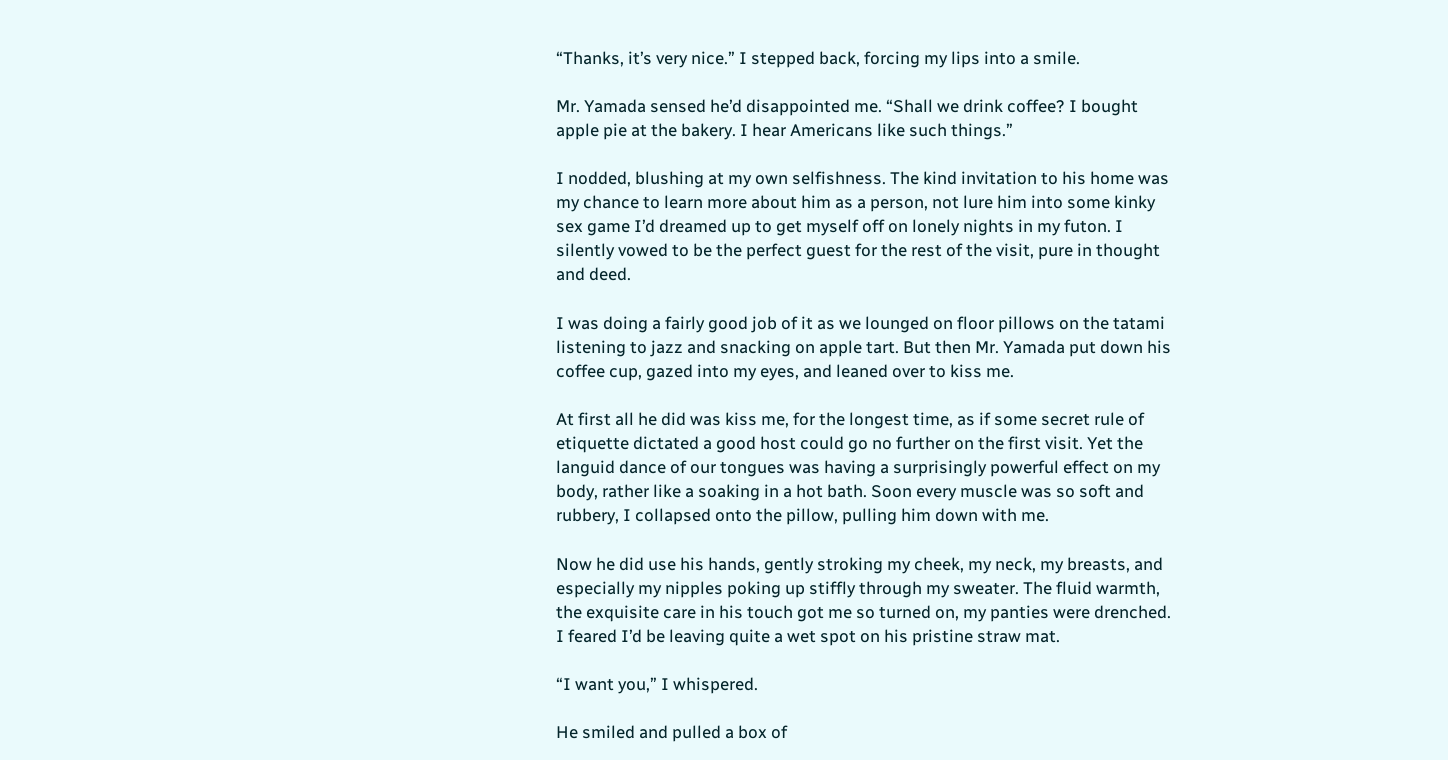“Thanks, it’s very nice.” I stepped back, forcing my lips into a smile.

Mr. Yamada sensed he’d disappointed me. “Shall we drink coffee? I bought apple pie at the bakery. I hear Americans like such things.”

I nodded, blushing at my own selfishness. The kind invitation to his home was my chance to learn more about him as a person, not lure him into some kinky sex game I’d dreamed up to get myself off on lonely nights in my futon. I silently vowed to be the perfect guest for the rest of the visit, pure in thought and deed.

I was doing a fairly good job of it as we lounged on floor pillows on the tatami listening to jazz and snacking on apple tart. But then Mr. Yamada put down his coffee cup, gazed into my eyes, and leaned over to kiss me.

At first all he did was kiss me, for the longest time, as if some secret rule of etiquette dictated a good host could go no further on the first visit. Yet the languid dance of our tongues was having a surprisingly powerful effect on my body, rather like a soaking in a hot bath. Soon every muscle was so soft and rubbery, I collapsed onto the pillow, pulling him down with me.

Now he did use his hands, gently stroking my cheek, my neck, my breasts, and especially my nipples poking up stiffly through my sweater. The fluid warmth, the exquisite care in his touch got me so turned on, my panties were drenched. I feared I’d be leaving quite a wet spot on his pristine straw mat.

“I want you,” I whispered.

He smiled and pulled a box of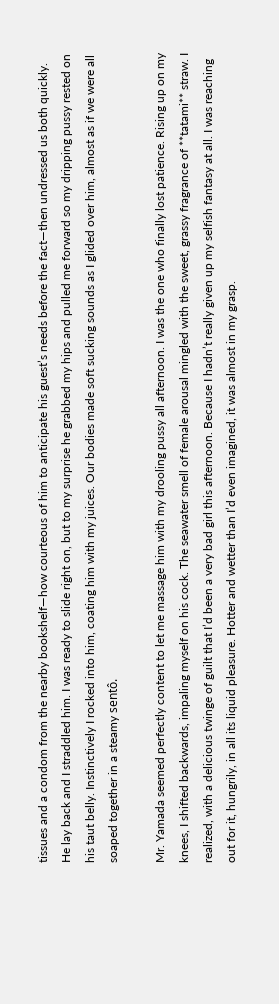tissues and a condom from the nearby bookshelf—how courteous of him to anticipate his guest’s needs before the fact—then undressed us both quickly. He lay back and I straddled him. I was ready to slide right on, but to my surprise he grabbed my hips and pulled me forward so my dripping pussy rested on his taut belly. Instinctively I rocked into him, coating him with my juices. Our bodies made soft sucking sounds as I glided over him, almost as if we were all soaped together in a steamy sentô.

Mr. Yamada seemed perfectly content to let me massage him with my drooling pussy all afternoon. I was the one who finally lost patience. Rising up on my knees, I shifted backwards, impaling myself on his cock. The seawater smell of female arousal mingled with the sweet, grassy fragrance of **tatami** straw. I realized, with a delicious twinge of guilt that I’d been a very bad girl this afternoon. Because I hadn’t really given up my selfish fantasy at all. I was reaching out for it, hungrily, in all its liquid pleasure. Hotter and wetter than I’d even imagined, it was almost in my grasp.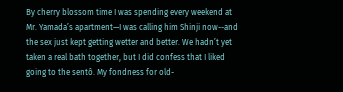By cherry blossom time I was spending every weekend at Mr. Yamada’s apartment—I was calling him Shinji now--and the sex just kept getting wetter and better. We hadn’t yet taken a real bath together, but I did confess that I liked going to the sentô. My fondness for old-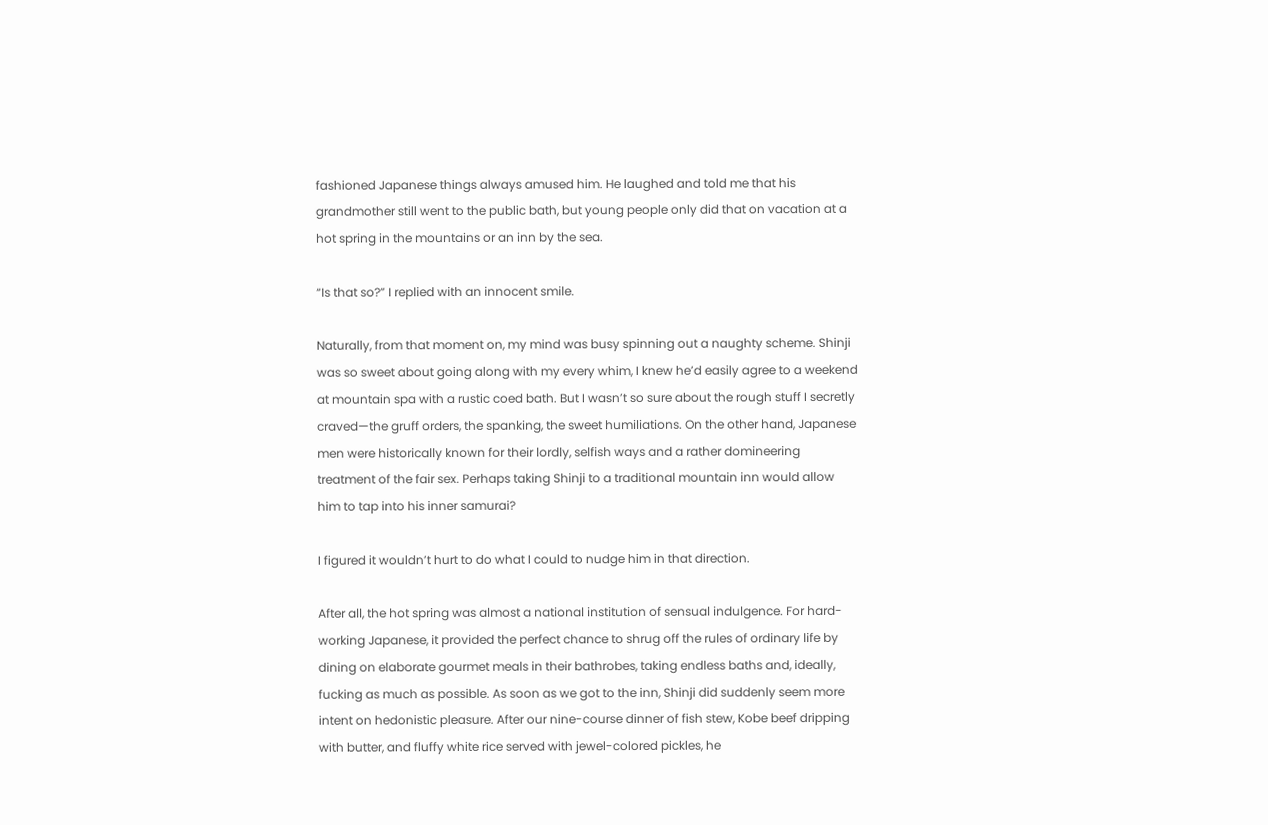fashioned Japanese things always amused him. He laughed and told me that his grandmother still went to the public bath, but young people only did that on vacation at a hot spring in the mountains or an inn by the sea.

“Is that so?” I replied with an innocent smile.

Naturally, from that moment on, my mind was busy spinning out a naughty scheme. Shinji was so sweet about going along with my every whim, I knew he’d easily agree to a weekend at mountain spa with a rustic coed bath. But I wasn’t so sure about the rough stuff I secretly craved—the gruff orders, the spanking, the sweet humiliations. On the other hand, Japanese men were historically known for their lordly, selfish ways and a rather domineering treatment of the fair sex. Perhaps taking Shinji to a traditional mountain inn would allow him to tap into his inner samurai?

I figured it wouldn’t hurt to do what I could to nudge him in that direction.

After all, the hot spring was almost a national institution of sensual indulgence. For hard-working Japanese, it provided the perfect chance to shrug off the rules of ordinary life by dining on elaborate gourmet meals in their bathrobes, taking endless baths and, ideally, fucking as much as possible. As soon as we got to the inn, Shinji did suddenly seem more intent on hedonistic pleasure. After our nine-course dinner of fish stew, Kobe beef dripping with butter, and fluffy white rice served with jewel-colored pickles, he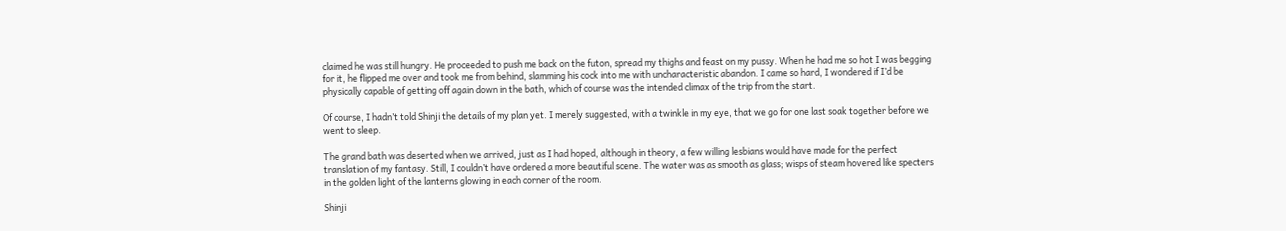claimed he was still hungry. He proceeded to push me back on the futon, spread my thighs and feast on my pussy. When he had me so hot I was begging for it, he flipped me over and took me from behind, slamming his cock into me with uncharacteristic abandon. I came so hard, I wondered if I’d be physically capable of getting off again down in the bath, which of course was the intended climax of the trip from the start.

Of course, I hadn’t told Shinji the details of my plan yet. I merely suggested, with a twinkle in my eye, that we go for one last soak together before we went to sleep.

The grand bath was deserted when we arrived, just as I had hoped, although in theory, a few willing lesbians would have made for the perfect translation of my fantasy. Still, I couldn’t have ordered a more beautiful scene. The water was as smooth as glass; wisps of steam hovered like specters in the golden light of the lanterns glowing in each corner of the room.

Shinji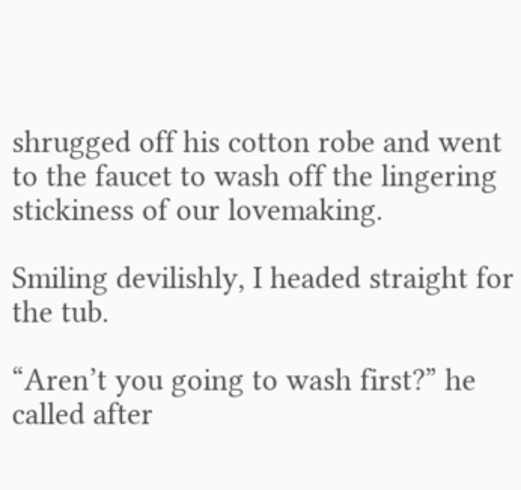shrugged off his cotton robe and went to the faucet to wash off the lingering stickiness of our lovemaking.

Smiling devilishly, I headed straight for the tub.

“Aren’t you going to wash first?” he called after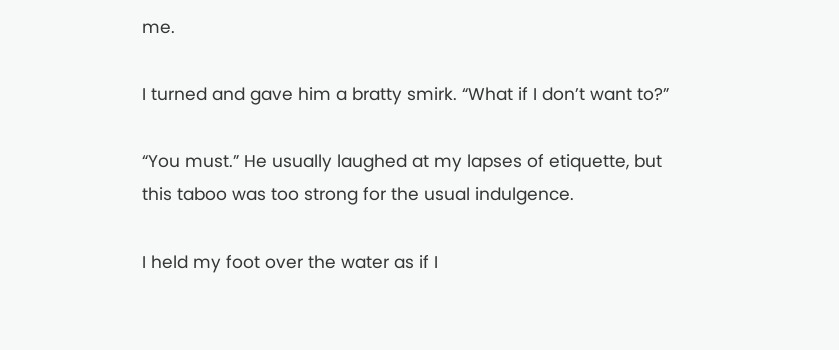me.

I turned and gave him a bratty smirk. “What if I don’t want to?”

“You must.” He usually laughed at my lapses of etiquette, but this taboo was too strong for the usual indulgence.

I held my foot over the water as if I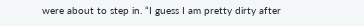were about to step in. “I guess I am pretty dirty after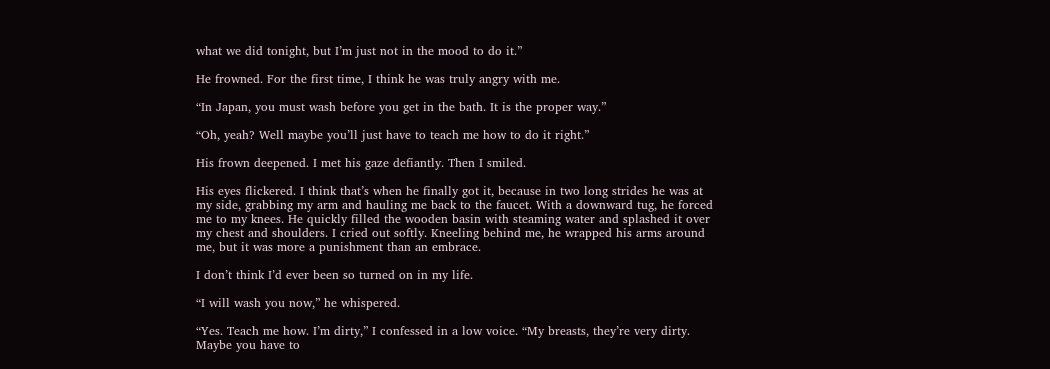what we did tonight, but I’m just not in the mood to do it.”

He frowned. For the first time, I think he was truly angry with me.

“In Japan, you must wash before you get in the bath. It is the proper way.”

“Oh, yeah? Well maybe you’ll just have to teach me how to do it right.”

His frown deepened. I met his gaze defiantly. Then I smiled.

His eyes flickered. I think that’s when he finally got it, because in two long strides he was at my side, grabbing my arm and hauling me back to the faucet. With a downward tug, he forced me to my knees. He quickly filled the wooden basin with steaming water and splashed it over my chest and shoulders. I cried out softly. Kneeling behind me, he wrapped his arms around me, but it was more a punishment than an embrace.

I don’t think I’d ever been so turned on in my life.

“I will wash you now,” he whispered.

“Yes. Teach me how. I’m dirty,” I confessed in a low voice. “My breasts, they’re very dirty. Maybe you have to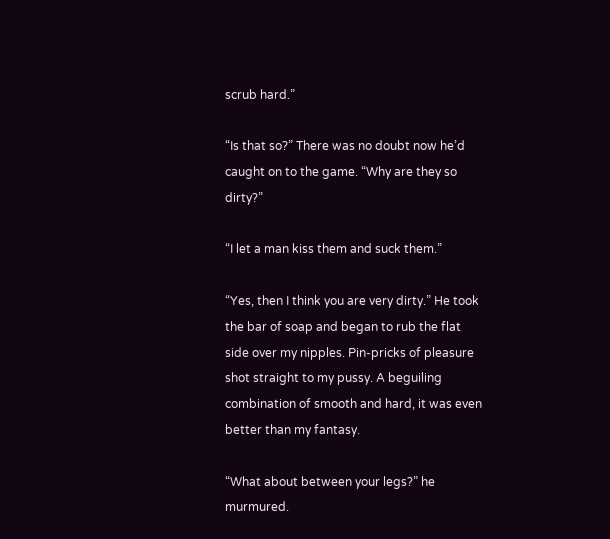scrub hard.”

“Is that so?” There was no doubt now he’d caught on to the game. “Why are they so dirty?”

“I let a man kiss them and suck them.”

“Yes, then I think you are very dirty.” He took the bar of soap and began to rub the flat side over my nipples. Pin-pricks of pleasure shot straight to my pussy. A beguiling combination of smooth and hard, it was even better than my fantasy.

“What about between your legs?” he murmured.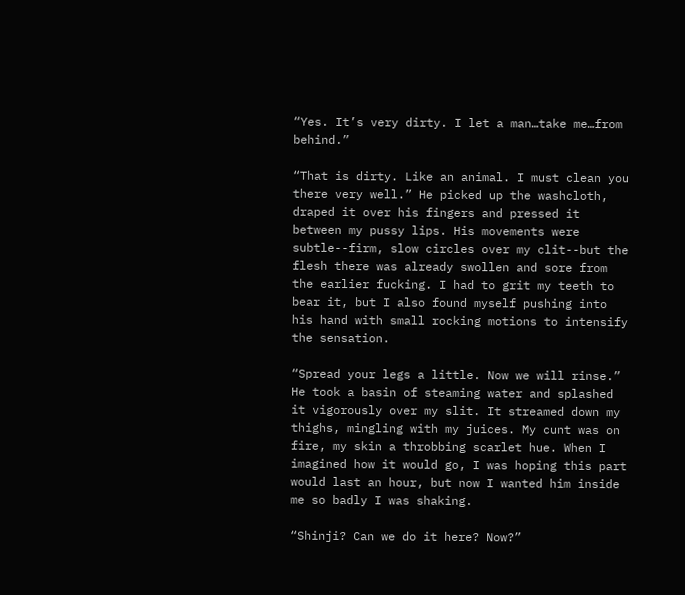“Yes. It’s very dirty. I let a man…take me…from behind.”

“That is dirty. Like an animal. I must clean you there very well.” He picked up the washcloth, draped it over his fingers and pressed it between my pussy lips. His movements were subtle--firm, slow circles over my clit--but the flesh there was already swollen and sore from the earlier fucking. I had to grit my teeth to bear it, but I also found myself pushing into his hand with small rocking motions to intensify the sensation.

“Spread your legs a little. Now we will rinse.” He took a basin of steaming water and splashed it vigorously over my slit. It streamed down my thighs, mingling with my juices. My cunt was on fire, my skin a throbbing scarlet hue. When I imagined how it would go, I was hoping this part would last an hour, but now I wanted him inside me so badly I was shaking.

“Shinji? Can we do it here? Now?”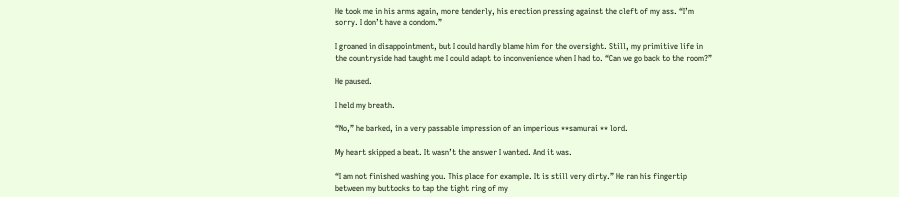He took me in his arms again, more tenderly, his erection pressing against the cleft of my ass. “I’m sorry. I don’t have a condom.”

I groaned in disappointment, but I could hardly blame him for the oversight. Still, my primitive life in the countryside had taught me I could adapt to inconvenience when I had to. “Can we go back to the room?”

He paused.

I held my breath.

“No,” he barked, in a very passable impression of an imperious **samurai ** lord.

My heart skipped a beat. It wasn’t the answer I wanted. And it was.

“I am not finished washing you. This place for example. It is still very dirty.” He ran his fingertip between my buttocks to tap the tight ring of my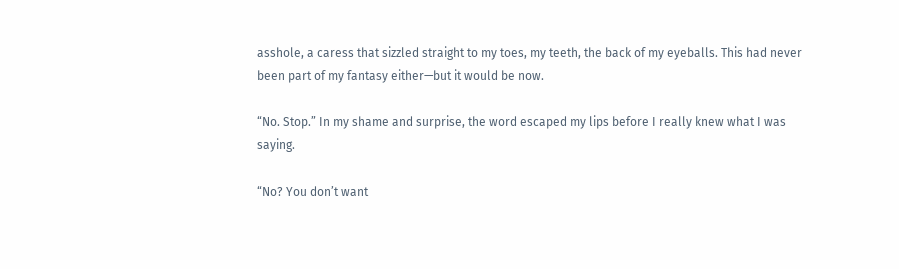asshole, a caress that sizzled straight to my toes, my teeth, the back of my eyeballs. This had never been part of my fantasy either—but it would be now.

“No. Stop.” In my shame and surprise, the word escaped my lips before I really knew what I was saying.

“No? You don’t want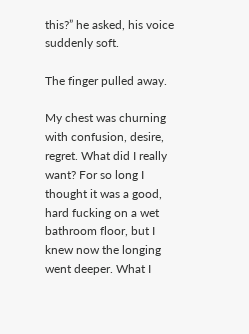this?” he asked, his voice suddenly soft.

The finger pulled away.

My chest was churning with confusion, desire, regret. What did I really want? For so long I thought it was a good, hard fucking on a wet bathroom floor, but I knew now the longing went deeper. What I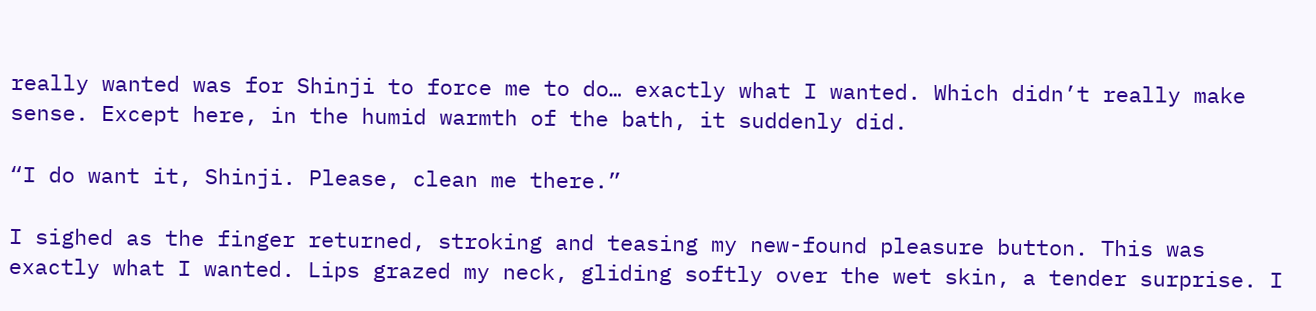really wanted was for Shinji to force me to do… exactly what I wanted. Which didn’t really make sense. Except here, in the humid warmth of the bath, it suddenly did.

“I do want it, Shinji. Please, clean me there.”

I sighed as the finger returned, stroking and teasing my new-found pleasure button. This was exactly what I wanted. Lips grazed my neck, gliding softly over the wet skin, a tender surprise. I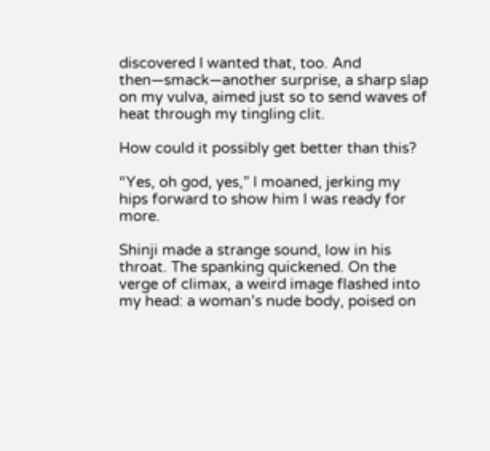discovered I wanted that, too. And then—smack—another surprise, a sharp slap on my vulva, aimed just so to send waves of heat through my tingling clit.

How could it possibly get better than this?

“Yes, oh god, yes,” I moaned, jerking my hips forward to show him I was ready for more.

Shinji made a strange sound, low in his throat. The spanking quickened. On the verge of climax, a weird image flashed into my head: a woman’s nude body, poised on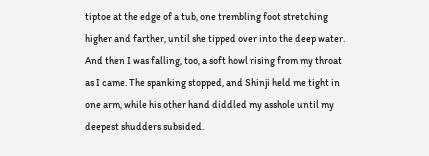tiptoe at the edge of a tub, one trembling foot stretching higher and farther, until she tipped over into the deep water. And then I was falling, too, a soft howl rising from my throat as I came. The spanking stopped, and Shinji held me tight in one arm, while his other hand diddled my asshole until my deepest shudders subsided.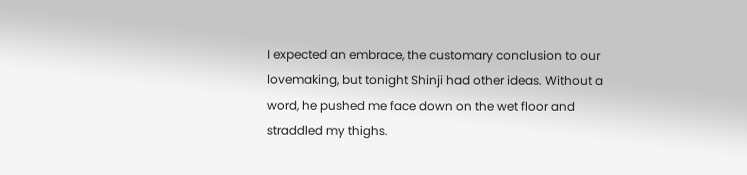I expected an embrace, the customary conclusion to our lovemaking, but tonight Shinji had other ideas. Without a word, he pushed me face down on the wet floor and straddled my thighs.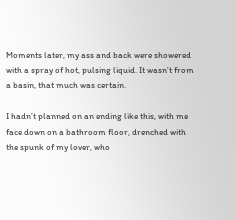Moments later, my ass and back were showered with a spray of hot, pulsing liquid. It wasn’t from a basin, that much was certain.

I hadn’t planned on an ending like this, with me face down on a bathroom floor, drenched with the spunk of my lover, who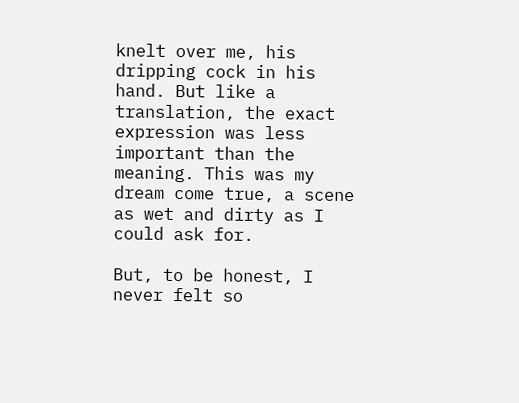knelt over me, his dripping cock in his hand. But like a translation, the exact expression was less important than the meaning. This was my dream come true, a scene as wet and dirty as I could ask for.

But, to be honest, I never felt so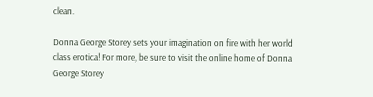clean.

Donna George Storey sets your imagination on fire with her world class erotica! For more, be sure to visit the online home of Donna George Storey